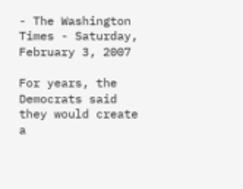- The Washington Times - Saturday, February 3, 2007

For years, the Democrats said they would create a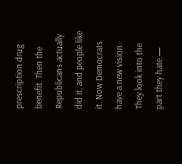prescription drug benefit. Then the Republicans actually did it, and people like it. Now Democrats have a new vision. They look into the part they hate —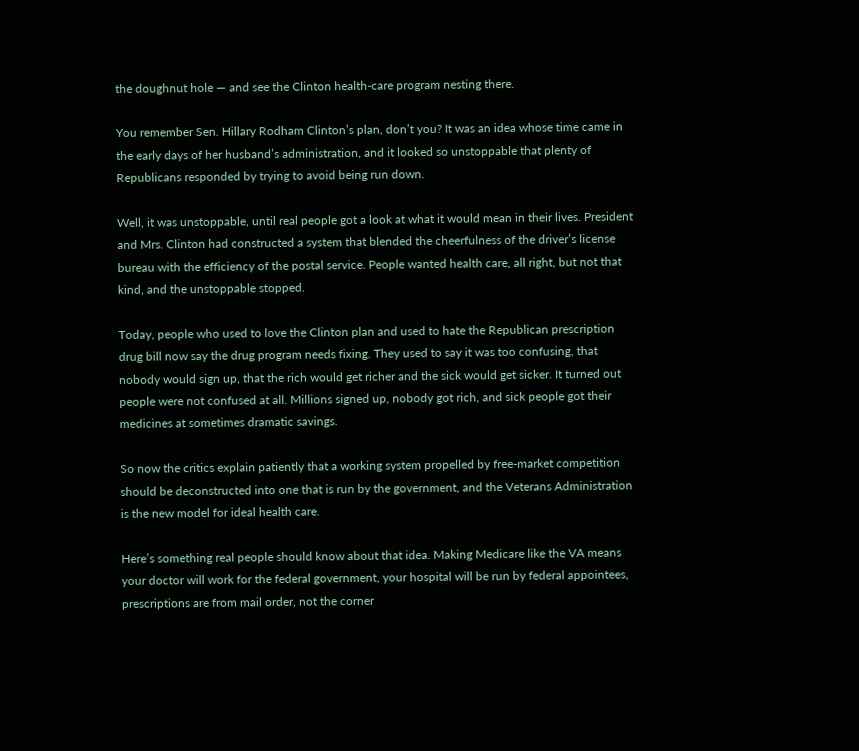the doughnut hole — and see the Clinton health-care program nesting there.

You remember Sen. Hillary Rodham Clinton’s plan, don’t you? It was an idea whose time came in the early days of her husband’s administration, and it looked so unstoppable that plenty of Republicans responded by trying to avoid being run down.

Well, it was unstoppable, until real people got a look at what it would mean in their lives. President and Mrs. Clinton had constructed a system that blended the cheerfulness of the driver’s license bureau with the efficiency of the postal service. People wanted health care, all right, but not that kind, and the unstoppable stopped.

Today, people who used to love the Clinton plan and used to hate the Republican prescription drug bill now say the drug program needs fixing. They used to say it was too confusing, that nobody would sign up, that the rich would get richer and the sick would get sicker. It turned out people were not confused at all. Millions signed up, nobody got rich, and sick people got their medicines at sometimes dramatic savings.

So now the critics explain patiently that a working system propelled by free-market competition should be deconstructed into one that is run by the government, and the Veterans Administration is the new model for ideal health care.

Here’s something real people should know about that idea. Making Medicare like the VA means your doctor will work for the federal government, your hospital will be run by federal appointees, prescriptions are from mail order, not the corner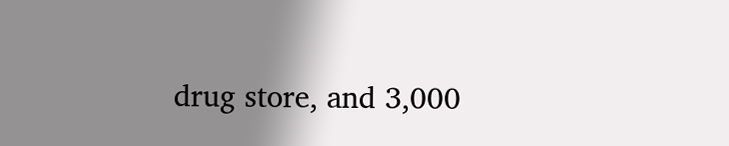drug store, and 3,000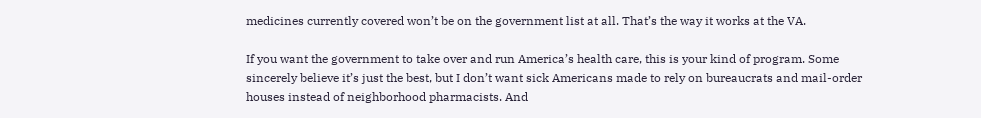medicines currently covered won’t be on the government list at all. That’s the way it works at the VA.

If you want the government to take over and run America’s health care, this is your kind of program. Some sincerely believe it’s just the best, but I don’t want sick Americans made to rely on bureaucrats and mail-order houses instead of neighborhood pharmacists. And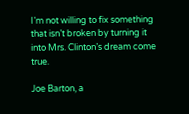I’m not willing to fix something that isn’t broken by turning it into Mrs. Clinton’s dream come true.

Joe Barton, a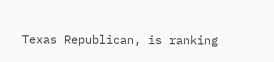Texas Republican, is ranking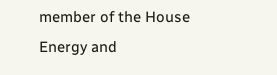member of the House Energy and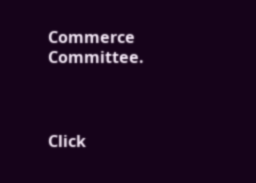Commerce Committee.



Click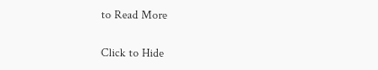to Read More

Click to Hide